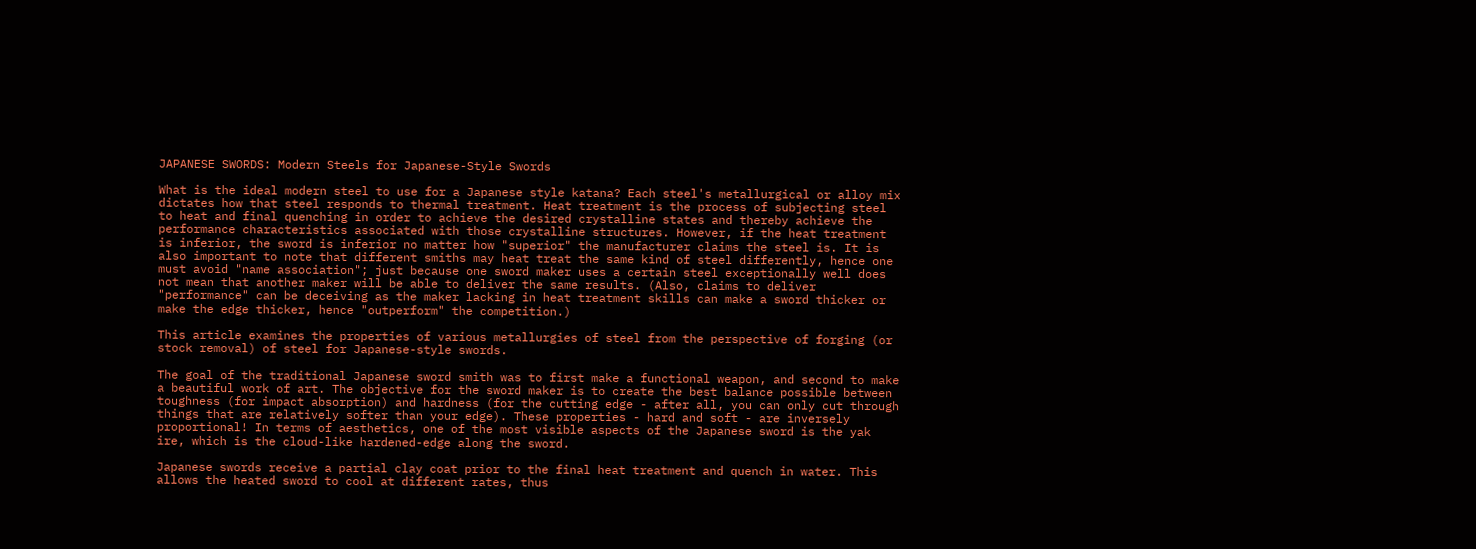JAPANESE SWORDS: Modern Steels for Japanese-Style Swords

What is the ideal modern steel to use for a Japanese style katana? Each steel's metallurgical or alloy mix dictates how that steel responds to thermal treatment. Heat treatment is the process of subjecting steel to heat and final quenching in order to achieve the desired crystalline states and thereby achieve the performance characteristics associated with those crystalline structures. However, if the heat treatment is inferior, the sword is inferior no matter how "superior" the manufacturer claims the steel is. It is also important to note that different smiths may heat treat the same kind of steel differently, hence one must avoid "name association"; just because one sword maker uses a certain steel exceptionally well does not mean that another maker will be able to deliver the same results. (Also, claims to deliver "performance" can be deceiving as the maker lacking in heat treatment skills can make a sword thicker or make the edge thicker, hence "outperform" the competition.)

This article examines the properties of various metallurgies of steel from the perspective of forging (or stock removal) of steel for Japanese-style swords.

The goal of the traditional Japanese sword smith was to first make a functional weapon, and second to make a beautiful work of art. The objective for the sword maker is to create the best balance possible between toughness (for impact absorption) and hardness (for the cutting edge - after all, you can only cut through things that are relatively softer than your edge). These properties - hard and soft - are inversely proportional! In terms of aesthetics, one of the most visible aspects of the Japanese sword is the yak ire, which is the cloud-like hardened-edge along the sword.

Japanese swords receive a partial clay coat prior to the final heat treatment and quench in water. This allows the heated sword to cool at different rates, thus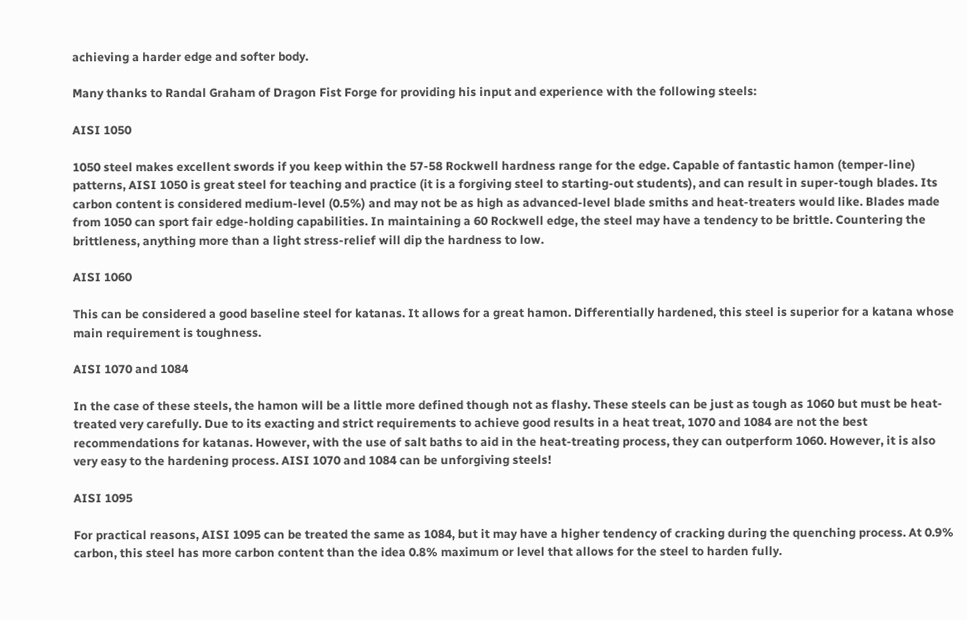achieving a harder edge and softer body.

Many thanks to Randal Graham of Dragon Fist Forge for providing his input and experience with the following steels:

AISI 1050

1050 steel makes excellent swords if you keep within the 57-58 Rockwell hardness range for the edge. Capable of fantastic hamon (temper-line) patterns, AISI 1050 is great steel for teaching and practice (it is a forgiving steel to starting-out students), and can result in super-tough blades. Its carbon content is considered medium-level (0.5%) and may not be as high as advanced-level blade smiths and heat-treaters would like. Blades made from 1050 can sport fair edge-holding capabilities. In maintaining a 60 Rockwell edge, the steel may have a tendency to be brittle. Countering the brittleness, anything more than a light stress-relief will dip the hardness to low.

AISI 1060

This can be considered a good baseline steel for katanas. It allows for a great hamon. Differentially hardened, this steel is superior for a katana whose main requirement is toughness.

AISI 1070 and 1084

In the case of these steels, the hamon will be a little more defined though not as flashy. These steels can be just as tough as 1060 but must be heat-treated very carefully. Due to its exacting and strict requirements to achieve good results in a heat treat, 1070 and 1084 are not the best recommendations for katanas. However, with the use of salt baths to aid in the heat-treating process, they can outperform 1060. However, it is also very easy to the hardening process. AISI 1070 and 1084 can be unforgiving steels!

AISI 1095

For practical reasons, AISI 1095 can be treated the same as 1084, but it may have a higher tendency of cracking during the quenching process. At 0.9% carbon, this steel has more carbon content than the idea 0.8% maximum or level that allows for the steel to harden fully.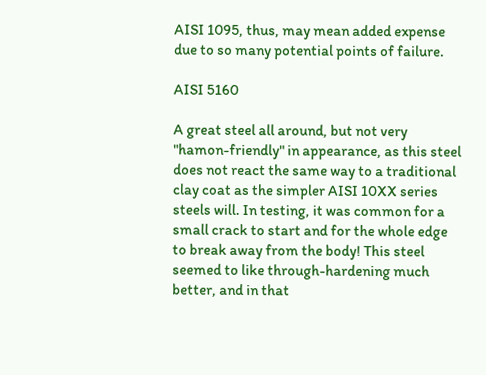AISI 1095, thus, may mean added expense due to so many potential points of failure.

AISI 5160

A great steel all around, but not very "hamon-friendly" in appearance, as this steel does not react the same way to a traditional clay coat as the simpler AISI 10XX series steels will. In testing, it was common for a small crack to start and for the whole edge to break away from the body! This steel seemed to like through-hardening much better, and in that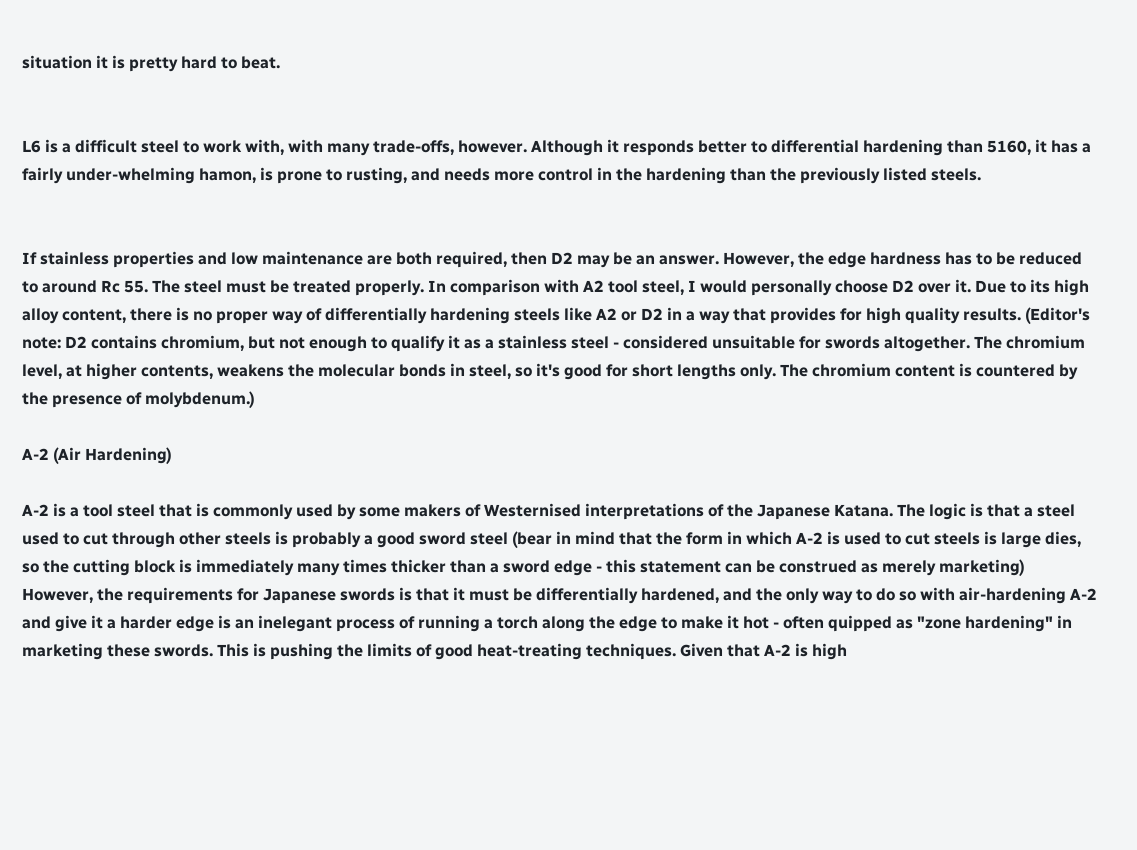situation it is pretty hard to beat.


L6 is a difficult steel to work with, with many trade-offs, however. Although it responds better to differential hardening than 5160, it has a fairly under-whelming hamon, is prone to rusting, and needs more control in the hardening than the previously listed steels.


If stainless properties and low maintenance are both required, then D2 may be an answer. However, the edge hardness has to be reduced to around Rc 55. The steel must be treated properly. In comparison with A2 tool steel, I would personally choose D2 over it. Due to its high alloy content, there is no proper way of differentially hardening steels like A2 or D2 in a way that provides for high quality results. (Editor's note: D2 contains chromium, but not enough to qualify it as a stainless steel - considered unsuitable for swords altogether. The chromium level, at higher contents, weakens the molecular bonds in steel, so it's good for short lengths only. The chromium content is countered by the presence of molybdenum.)

A-2 (Air Hardening)

A-2 is a tool steel that is commonly used by some makers of Westernised interpretations of the Japanese Katana. The logic is that a steel used to cut through other steels is probably a good sword steel (bear in mind that the form in which A-2 is used to cut steels is large dies, so the cutting block is immediately many times thicker than a sword edge - this statement can be construed as merely marketing) However, the requirements for Japanese swords is that it must be differentially hardened, and the only way to do so with air-hardening A-2 and give it a harder edge is an inelegant process of running a torch along the edge to make it hot - often quipped as "zone hardening" in marketing these swords. This is pushing the limits of good heat-treating techniques. Given that A-2 is high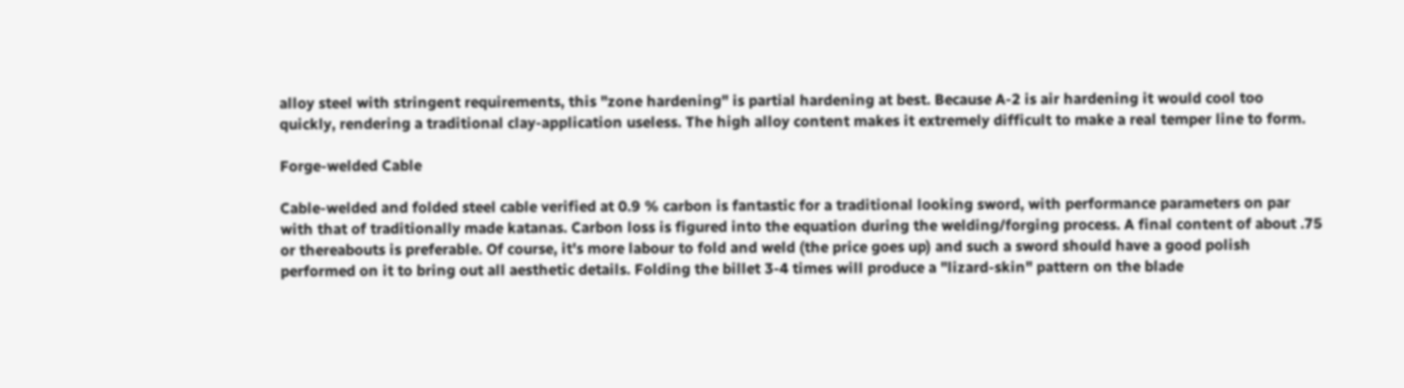alloy steel with stringent requirements, this "zone hardening" is partial hardening at best. Because A-2 is air hardening it would cool too quickly, rendering a traditional clay-application useless. The high alloy content makes it extremely difficult to make a real temper line to form.

Forge-welded Cable

Cable-welded and folded steel cable verified at 0.9 % carbon is fantastic for a traditional looking sword, with performance parameters on par with that of traditionally made katanas. Carbon loss is figured into the equation during the welding/forging process. A final content of about .75 or thereabouts is preferable. Of course, it's more labour to fold and weld (the price goes up) and such a sword should have a good polish performed on it to bring out all aesthetic details. Folding the billet 3-4 times will produce a "lizard-skin" pattern on the blade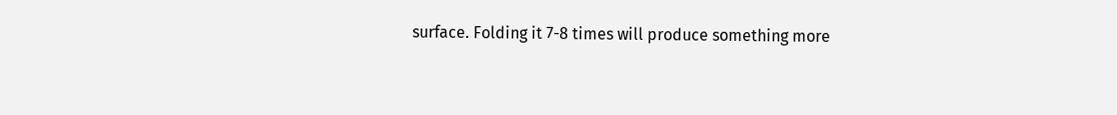surface. Folding it 7-8 times will produce something more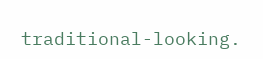traditional-looking.